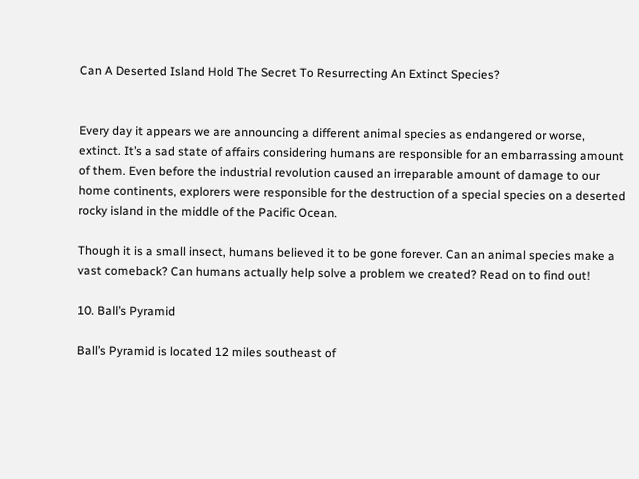Can A Deserted Island Hold The Secret To Resurrecting An Extinct Species?


Every day it appears we are announcing a different animal species as endangered or worse, extinct. It’s a sad state of affairs considering humans are responsible for an embarrassing amount of them. Even before the industrial revolution caused an irreparable amount of damage to our home continents, explorers were responsible for the destruction of a special species on a deserted rocky island in the middle of the Pacific Ocean.

Though it is a small insect, humans believed it to be gone forever. Can an animal species make a vast comeback? Can humans actually help solve a problem we created? Read on to find out!

10. Ball’s Pyramid

Ball’s Pyramid is located 12 miles southeast of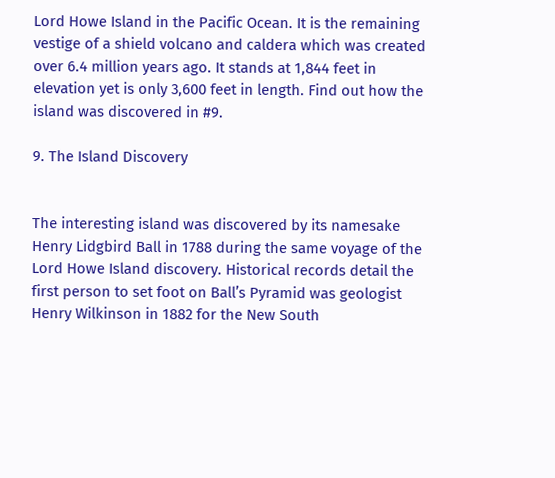Lord Howe Island in the Pacific Ocean. It is the remaining vestige of a shield volcano and caldera which was created over 6.4 million years ago. It stands at 1,844 feet in elevation yet is only 3,600 feet in length. Find out how the island was discovered in #9.

9. The Island Discovery


The interesting island was discovered by its namesake Henry Lidgbird Ball in 1788 during the same voyage of the Lord Howe Island discovery. Historical records detail the first person to set foot on Ball’s Pyramid was geologist Henry Wilkinson in 1882 for the New South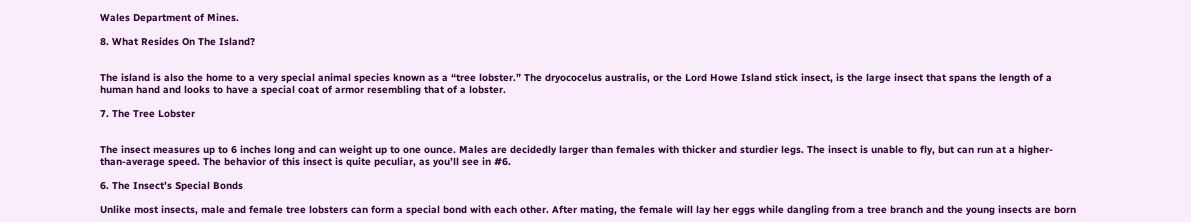Wales Department of Mines.

8. What Resides On The Island?


The island is also the home to a very special animal species known as a “tree lobster.” The dryococelus australis, or the Lord Howe Island stick insect, is the large insect that spans the length of a human hand and looks to have a special coat of armor resembling that of a lobster.

7. The Tree Lobster


The insect measures up to 6 inches long and can weight up to one ounce. Males are decidedly larger than females with thicker and sturdier legs. The insect is unable to fly, but can run at a higher-than-average speed. The behavior of this insect is quite peculiar, as you’ll see in #6.

6. The Insect’s Special Bonds

Unlike most insects, male and female tree lobsters can form a special bond with each other. After mating, the female will lay her eggs while dangling from a tree branch and the young insects are born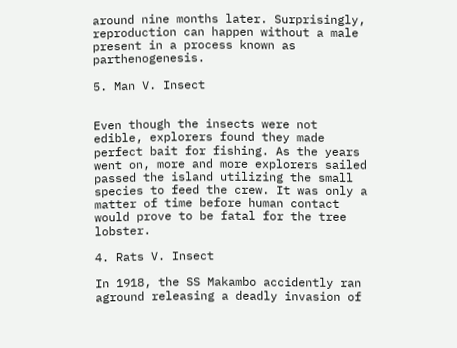around nine months later. Surprisingly, reproduction can happen without a male present in a process known as parthenogenesis.

5. Man V. Insect


Even though the insects were not edible, explorers found they made perfect bait for fishing. As the years went on, more and more explorers sailed passed the island utilizing the small species to feed the crew. It was only a matter of time before human contact would prove to be fatal for the tree lobster.

4. Rats V. Insect

In 1918, the SS Makambo accidently ran aground releasing a deadly invasion of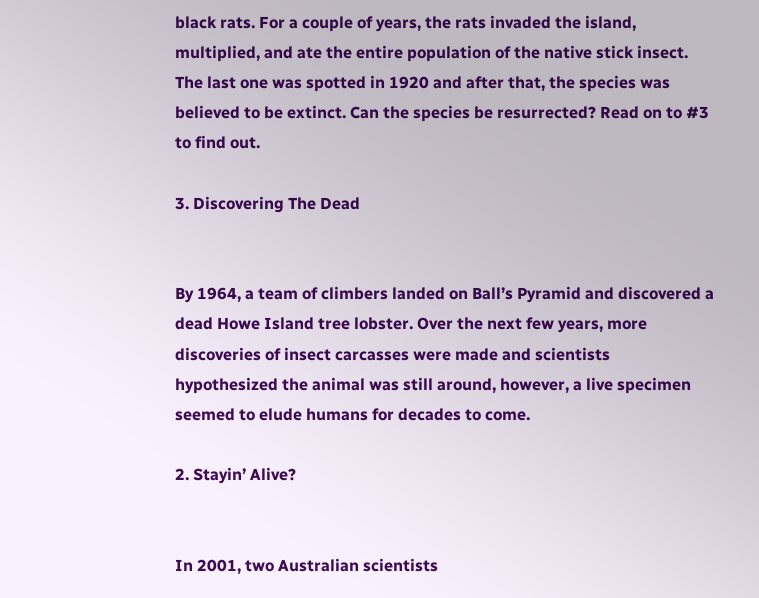black rats. For a couple of years, the rats invaded the island, multiplied, and ate the entire population of the native stick insect. The last one was spotted in 1920 and after that, the species was believed to be extinct. Can the species be resurrected? Read on to #3 to find out.

3. Discovering The Dead


By 1964, a team of climbers landed on Ball’s Pyramid and discovered a dead Howe Island tree lobster. Over the next few years, more discoveries of insect carcasses were made and scientists hypothesized the animal was still around, however, a live specimen seemed to elude humans for decades to come.

2. Stayin’ Alive?


In 2001, two Australian scientists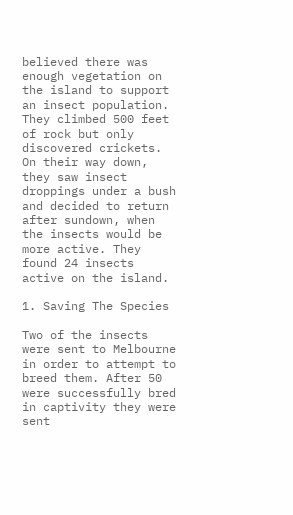believed there was enough vegetation on the island to support an insect population. They climbed 500 feet of rock but only discovered crickets. On their way down, they saw insect droppings under a bush and decided to return after sundown, when the insects would be more active. They found 24 insects active on the island.

1. Saving The Species

Two of the insects were sent to Melbourne in order to attempt to breed them. After 50 were successfully bred in captivity they were sent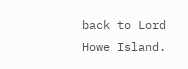back to Lord Howe Island.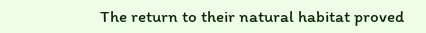The return to their natural habitat proved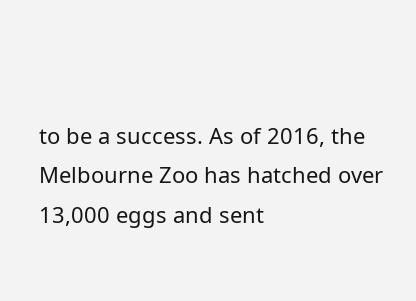to be a success. As of 2016, the Melbourne Zoo has hatched over 13,000 eggs and sent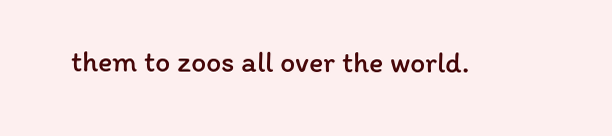them to zoos all over the world.